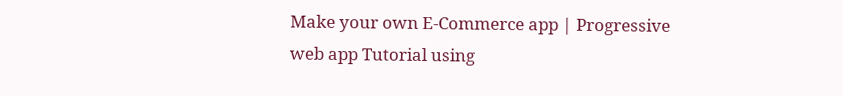Make your own E-Commerce app | Progressive web app Tutorial using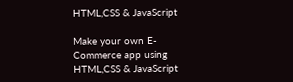HTML,CSS & JavaScript

Make your own E-Commerce app using HTML,CSS & JavaScript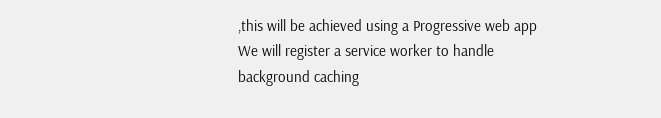,this will be achieved using a Progressive web app
We will register a service worker to handle background caching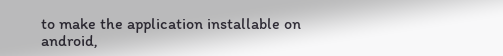to make the application installable on android,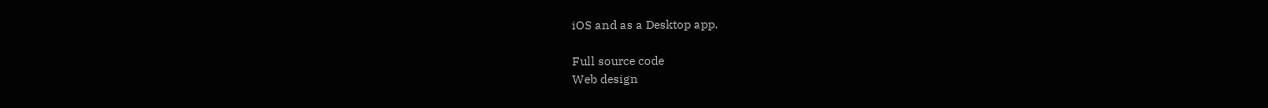iOS and as a Desktop app.

Full source code
Web design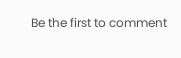Be the first to comment